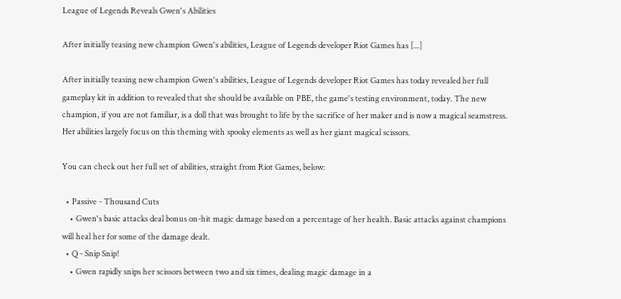League of Legends Reveals Gwen's Abilities

After initially teasing new champion Gwen's abilities, League of Legends developer Riot Games has [...]

After initially teasing new champion Gwen's abilities, League of Legends developer Riot Games has today revealed her full gameplay kit in addition to revealed that she should be available on PBE, the game's testing environment, today. The new champion, if you are not familiar, is a doll that was brought to life by the sacrifice of her maker and is now a magical seamstress. Her abilities largely focus on this theming with spooky elements as well as her giant magical scissors.

You can check out her full set of abilities, straight from Riot Games, below:

  • Passive - Thousand Cuts
    • Gwen's basic attacks deal bonus on-hit magic damage based on a percentage of her health. Basic attacks against champions will heal her for some of the damage dealt.
  • Q - Snip Snip!
    • Gwen rapidly snips her scissors between two and six times, dealing magic damage in a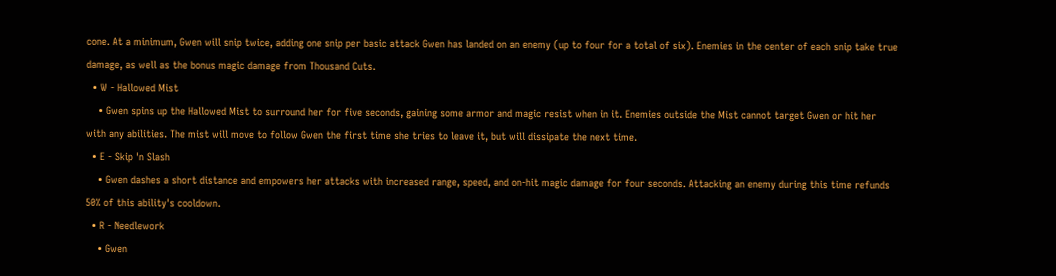cone. At a minimum, Gwen will snip twice, adding one snip per basic attack Gwen has landed on an enemy (up to four for a total of six). Enemies in the center of each snip take true damage, as well as the bonus magic damage from Thousand Cuts.
  • W - Hallowed Mist
    • Gwen spins up the Hallowed Mist to surround her for five seconds, gaining some armor and magic resist when in it. Enemies outside the Mist cannot target Gwen or hit her with any abilities. The mist will move to follow Gwen the first time she tries to leave it, but will dissipate the next time.
  • E - Skip 'n Slash
    • Gwen dashes a short distance and empowers her attacks with increased range, speed, and on-hit magic damage for four seconds. Attacking an enemy during this time refunds 50% of this ability's cooldown.
  • R - Needlework
    • Gwen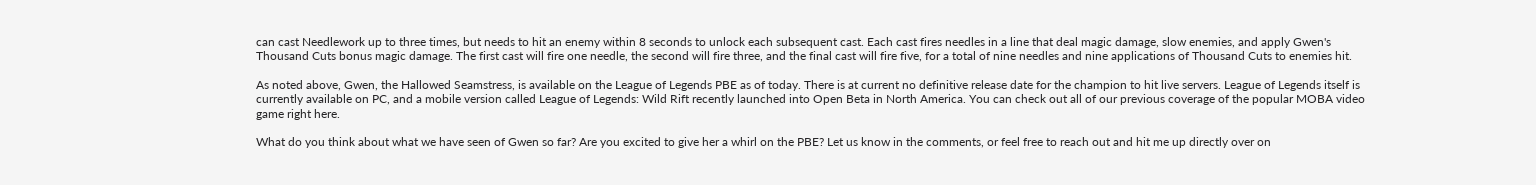can cast Needlework up to three times, but needs to hit an enemy within 8 seconds to unlock each subsequent cast. Each cast fires needles in a line that deal magic damage, slow enemies, and apply Gwen's Thousand Cuts bonus magic damage. The first cast will fire one needle, the second will fire three, and the final cast will fire five, for a total of nine needles and nine applications of Thousand Cuts to enemies hit.

As noted above, Gwen, the Hallowed Seamstress, is available on the League of Legends PBE as of today. There is at current no definitive release date for the champion to hit live servers. League of Legends itself is currently available on PC, and a mobile version called League of Legends: Wild Rift recently launched into Open Beta in North America. You can check out all of our previous coverage of the popular MOBA video game right here.

What do you think about what we have seen of Gwen so far? Are you excited to give her a whirl on the PBE? Let us know in the comments, or feel free to reach out and hit me up directly over on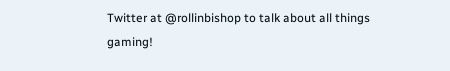Twitter at @rollinbishop to talk about all things gaming!